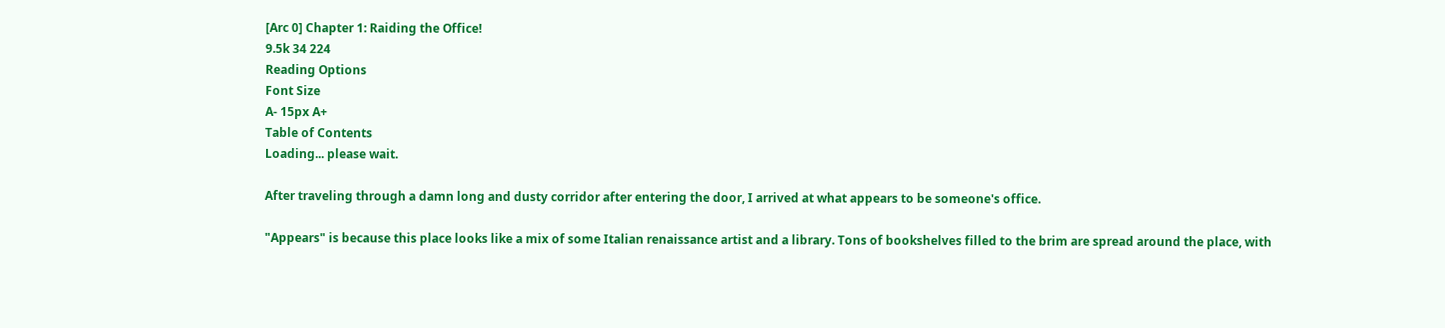[Arc 0] Chapter 1: Raiding the Office!
9.5k 34 224
Reading Options
Font Size
A- 15px A+
Table of Contents
Loading... please wait.

After traveling through a damn long and dusty corridor after entering the door, I arrived at what appears to be someone's office.

"Appears" is because this place looks like a mix of some Italian renaissance artist and a library. Tons of bookshelves filled to the brim are spread around the place, with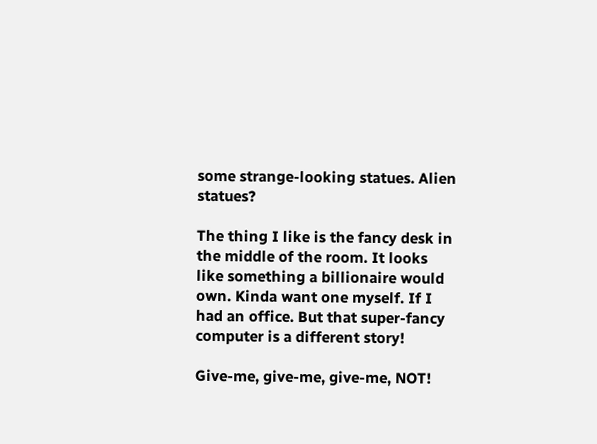some strange-looking statues. Alien statues?

The thing I like is the fancy desk in the middle of the room. It looks like something a billionaire would own. Kinda want one myself. If I had an office. But that super-fancy computer is a different story!

Give-me, give-me, give-me, NOT!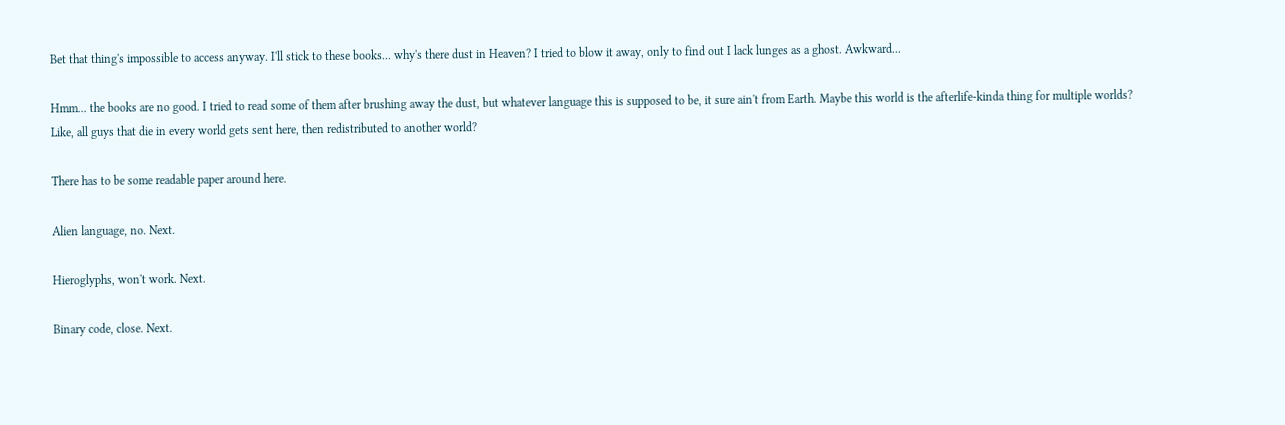Bet that thing's impossible to access anyway. I'll stick to these books... why's there dust in Heaven? I tried to blow it away, only to find out I lack lunges as a ghost. Awkward...

Hmm... the books are no good. I tried to read some of them after brushing away the dust, but whatever language this is supposed to be, it sure ain't from Earth. Maybe this world is the afterlife-kinda thing for multiple worlds? Like, all guys that die in every world gets sent here, then redistributed to another world?

There has to be some readable paper around here.

Alien language, no. Next.

Hieroglyphs, won't work. Next.

Binary code, close. Next.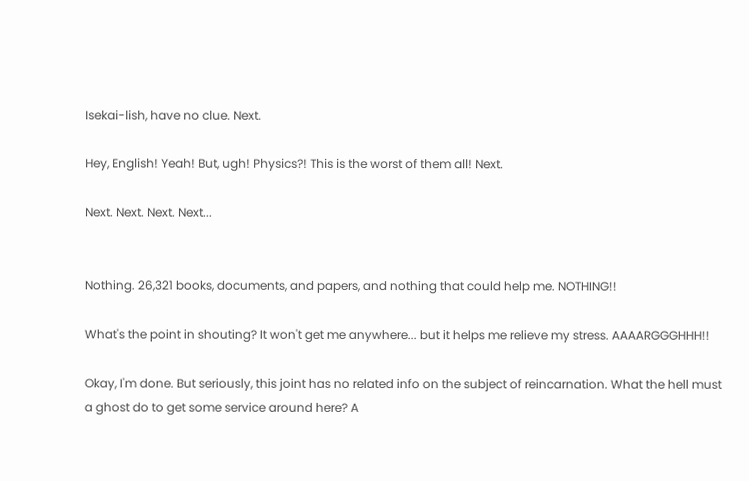Isekai-lish, have no clue. Next.

Hey, English! Yeah! But, ugh! Physics?! This is the worst of them all! Next.

Next. Next. Next. Next...


Nothing. 26,321 books, documents, and papers, and nothing that could help me. NOTHING!!

What's the point in shouting? It won't get me anywhere... but it helps me relieve my stress. AAAARGGGHHH!!

Okay, I'm done. But seriously, this joint has no related info on the subject of reincarnation. What the hell must a ghost do to get some service around here? A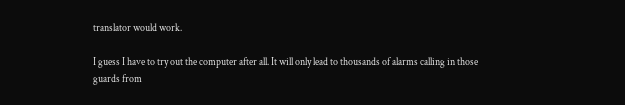translator would work.

I guess I have to try out the computer after all. It will only lead to thousands of alarms calling in those guards from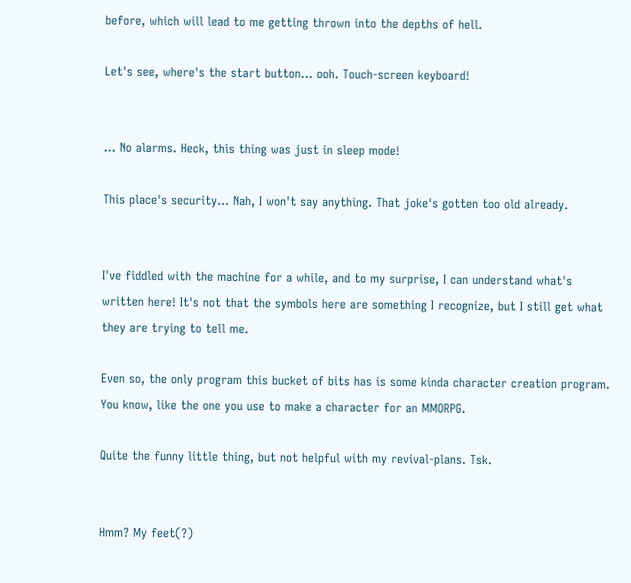before, which will lead to me getting thrown into the depths of hell.

Let's see, where's the start button... ooh. Touch-screen keyboard!


... No alarms. Heck, this thing was just in sleep mode!

This place's security... Nah, I won't say anything. That joke's gotten too old already.


I've fiddled with the machine for a while, and to my surprise, I can understand what's written here! It's not that the symbols here are something I recognize, but I still get what they are trying to tell me.

Even so, the only program this bucket of bits has is some kinda character creation program. You know, like the one you use to make a character for an MMORPG.

Quite the funny little thing, but not helpful with my revival-plans. Tsk.


Hmm? My feet(?)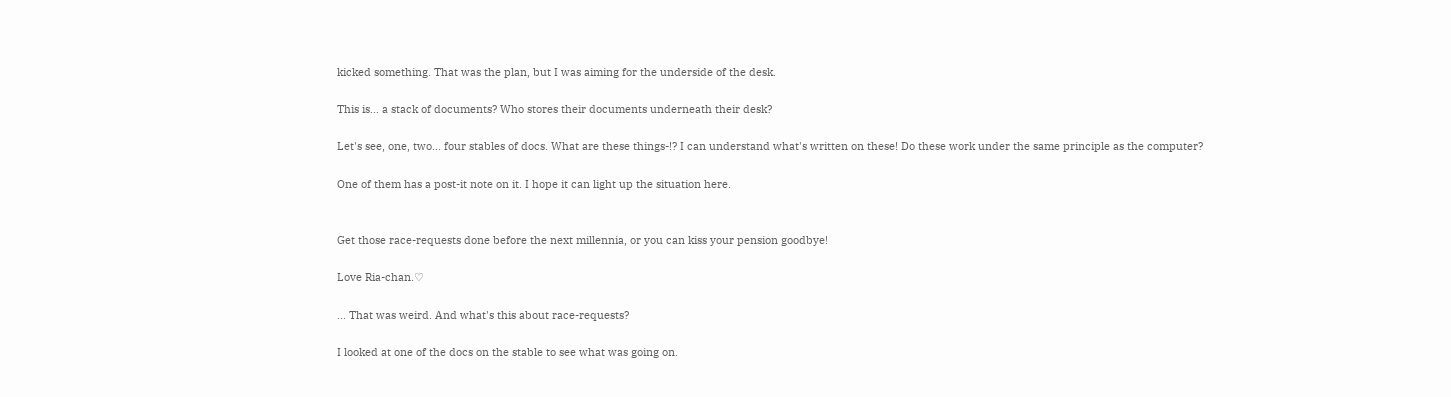kicked something. That was the plan, but I was aiming for the underside of the desk.

This is... a stack of documents? Who stores their documents underneath their desk?

Let's see, one, two... four stables of docs. What are these things-!? I can understand what's written on these! Do these work under the same principle as the computer?

One of them has a post-it note on it. I hope it can light up the situation here.


Get those race-requests done before the next millennia, or you can kiss your pension goodbye!

Love Ria-chan.♡

... That was weird. And what's this about race-requests?

I looked at one of the docs on the stable to see what was going on.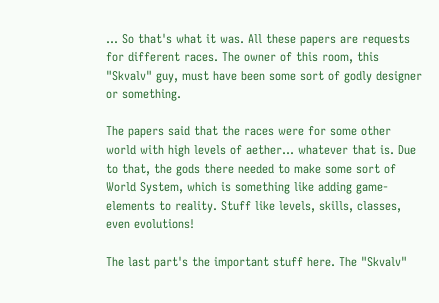... So that's what it was. All these papers are requests for different races. The owner of this room, this "Skvalv" guy, must have been some sort of godly designer or something.

The papers said that the races were for some other world with high levels of aether... whatever that is. Due to that, the gods there needed to make some sort of World System, which is something like adding game-elements to reality. Stuff like levels, skills, classes, even evolutions!

The last part's the important stuff here. The "Skvalv"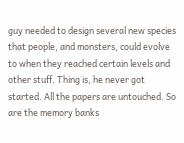guy needed to design several new species that people, and monsters, could evolve to when they reached certain levels and other stuff. Thing is, he never got started. All the papers are untouched. So are the memory banks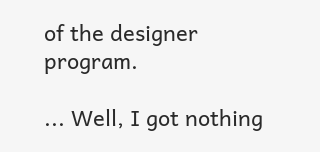of the designer program.

... Well, I got nothing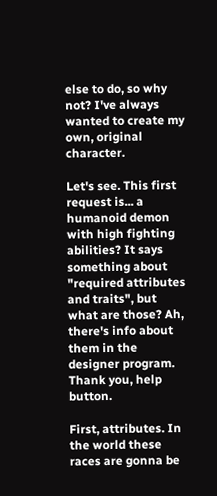else to do, so why not? I've always wanted to create my own, original character.

Let's see. This first request is... a humanoid demon with high fighting abilities? It says something about "required attributes and traits", but what are those? Ah, there's info about them in the designer program. Thank you, help button.

First, attributes. In the world these races are gonna be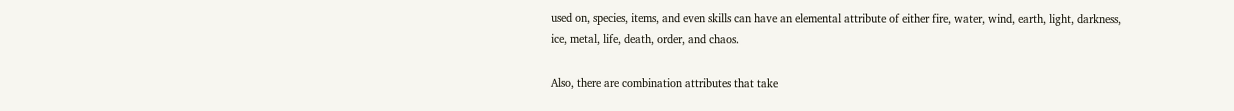used on, species, items, and even skills can have an elemental attribute of either fire, water, wind, earth, light, darkness, ice, metal, life, death, order, and chaos.

Also, there are combination attributes that take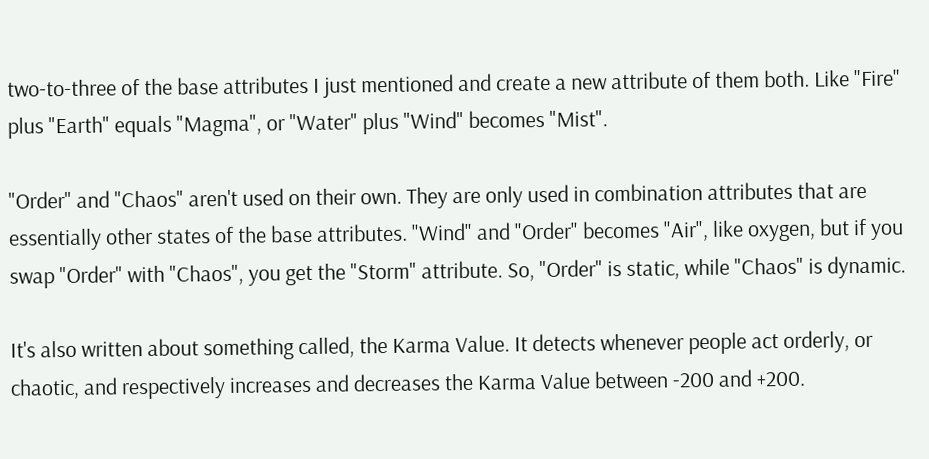two-to-three of the base attributes I just mentioned and create a new attribute of them both. Like "Fire" plus "Earth" equals "Magma", or "Water" plus "Wind" becomes "Mist".

"Order" and "Chaos" aren't used on their own. They are only used in combination attributes that are essentially other states of the base attributes. "Wind" and "Order" becomes "Air", like oxygen, but if you swap "Order" with "Chaos", you get the "Storm" attribute. So, "Order" is static, while "Chaos" is dynamic.

It's also written about something called, the Karma Value. It detects whenever people act orderly, or chaotic, and respectively increases and decreases the Karma Value between -200 and +200.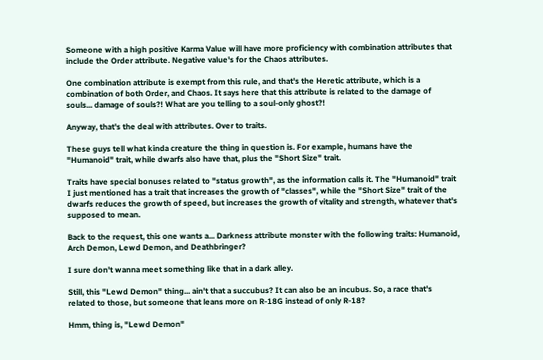Someone with a high positive Karma Value will have more proficiency with combination attributes that include the Order attribute. Negative value's for the Chaos attributes.

One combination attribute is exempt from this rule, and that's the Heretic attribute, which is a combination of both Order, and Chaos. It says here that this attribute is related to the damage of souls... damage of souls?! What are you telling to a soul-only ghost?!

Anyway, that's the deal with attributes. Over to traits.

These guys tell what kinda creature the thing in question is. For example, humans have the "Humanoid" trait, while dwarfs also have that, plus the "Short Size" trait.

Traits have special bonuses related to "status growth", as the information calls it. The "Humanoid" trait I just mentioned has a trait that increases the growth of "classes", while the "Short Size" trait of the dwarfs reduces the growth of speed, but increases the growth of vitality and strength, whatever that's supposed to mean.

Back to the request, this one wants a... Darkness attribute monster with the following traits: Humanoid, Arch Demon, Lewd Demon, and Deathbringer?

I sure don't wanna meet something like that in a dark alley.

Still, this "Lewd Demon" thing... ain't that a succubus? It can also be an incubus. So, a race that's related to those, but someone that leans more on R-18G instead of only R-18?

Hmm, thing is, "Lewd Demon"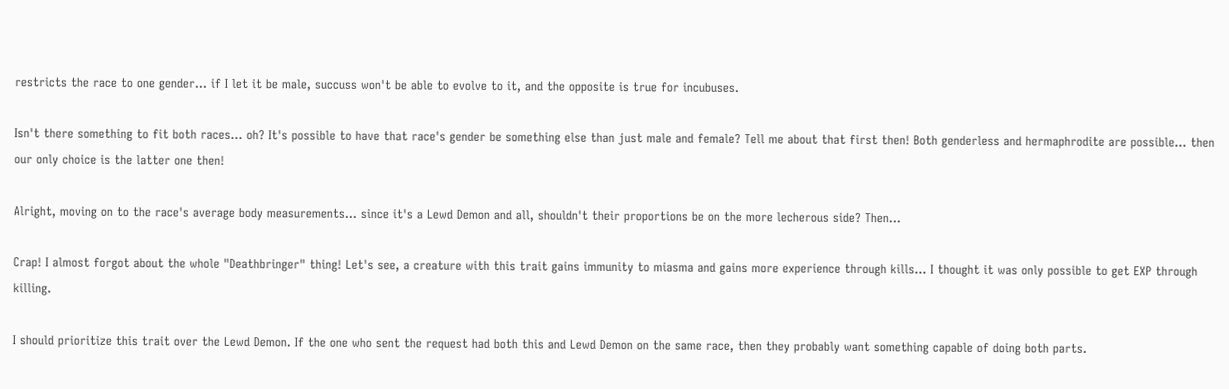restricts the race to one gender... if I let it be male, succuss won't be able to evolve to it, and the opposite is true for incubuses.

Isn't there something to fit both races... oh? It's possible to have that race's gender be something else than just male and female? Tell me about that first then! Both genderless and hermaphrodite are possible... then our only choice is the latter one then!

Alright, moving on to the race's average body measurements... since it's a Lewd Demon and all, shouldn't their proportions be on the more lecherous side? Then...

Crap! I almost forgot about the whole "Deathbringer" thing! Let's see, a creature with this trait gains immunity to miasma and gains more experience through kills... I thought it was only possible to get EXP through killing.

I should prioritize this trait over the Lewd Demon. If the one who sent the request had both this and Lewd Demon on the same race, then they probably want something capable of doing both parts.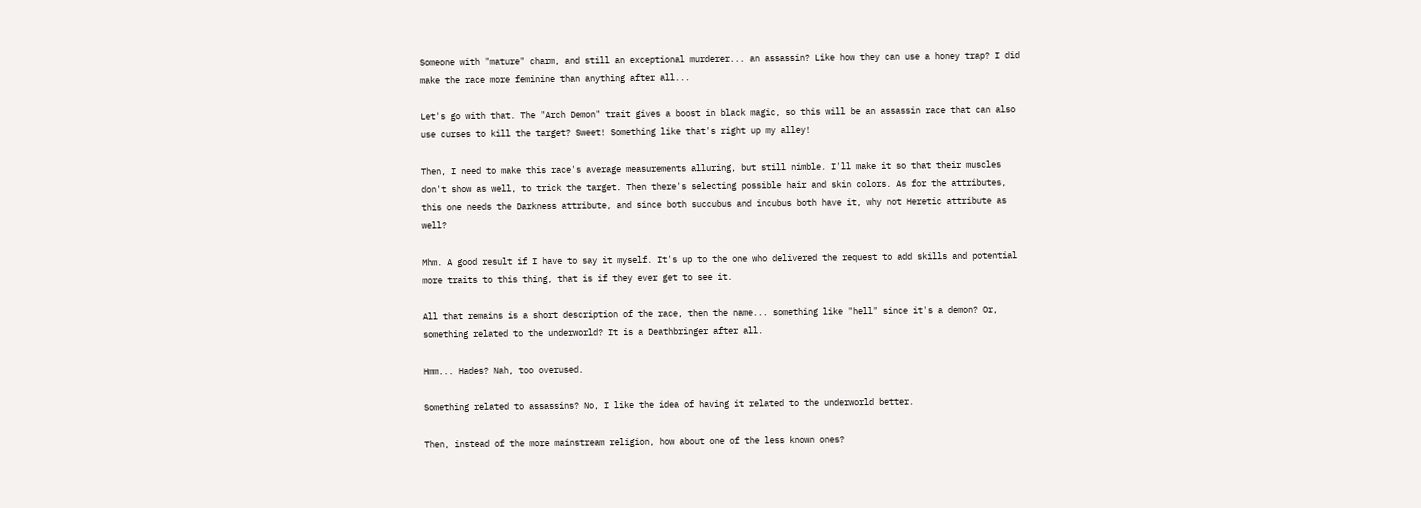Someone with "mature" charm, and still an exceptional murderer... an assassin? Like how they can use a honey trap? I did make the race more feminine than anything after all...

Let's go with that. The "Arch Demon" trait gives a boost in black magic, so this will be an assassin race that can also use curses to kill the target? Sweet! Something like that's right up my alley!

Then, I need to make this race's average measurements alluring, but still nimble. I'll make it so that their muscles don't show as well, to trick the target. Then there's selecting possible hair and skin colors. As for the attributes, this one needs the Darkness attribute, and since both succubus and incubus both have it, why not Heretic attribute as well?

Mhm. A good result if I have to say it myself. It's up to the one who delivered the request to add skills and potential more traits to this thing, that is if they ever get to see it.

All that remains is a short description of the race, then the name... something like "hell" since it's a demon? Or, something related to the underworld? It is a Deathbringer after all.

Hmm... Hades? Nah, too overused.

Something related to assassins? No, I like the idea of having it related to the underworld better.

Then, instead of the more mainstream religion, how about one of the less known ones?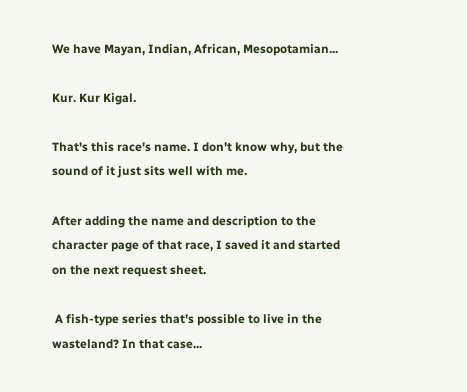We have Mayan, Indian, African, Mesopotamian...

Kur. Kur Kigal.

That's this race's name. I don't know why, but the sound of it just sits well with me.

After adding the name and description to the character page of that race, I saved it and started on the next request sheet.

 A fish-type series that's possible to live in the wasteland? In that case...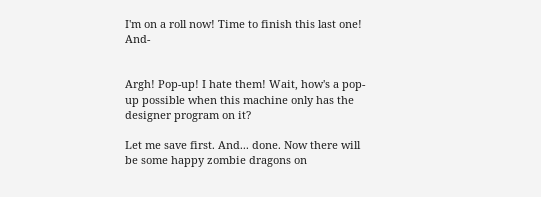I'm on a roll now! Time to finish this last one! And-


Argh! Pop-up! I hate them! Wait, how's a pop-up possible when this machine only has the designer program on it?

Let me save first. And... done. Now there will be some happy zombie dragons on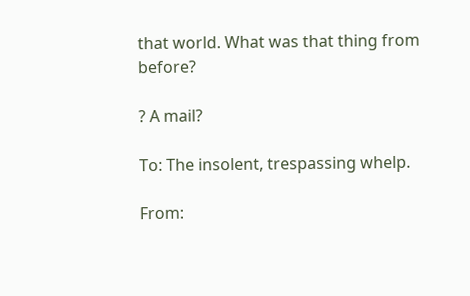that world. What was that thing from before?

? A mail?

To: The insolent, trespassing whelp.

From: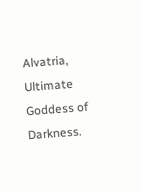Alvatria, Ultimate Goddess of Darkness.